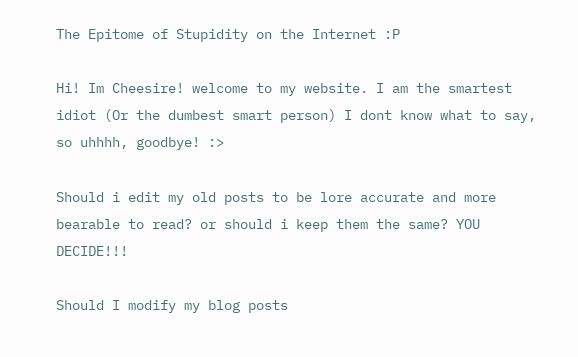The Epitome of Stupidity on the Internet :P

Hi! Im Cheesire! welcome to my website. I am the smartest idiot (Or the dumbest smart person) I dont know what to say, so uhhhh, goodbye! :>

Should i edit my old posts to be lore accurate and more bearable to read? or should i keep them the same? YOU DECIDE!!!

Should I modify my blog posts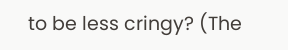to be less cringy? (The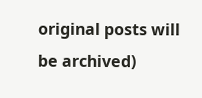original posts will be archived)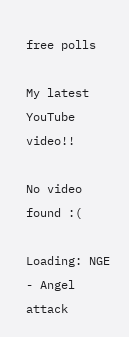free polls

My latest YouTube video!!

No video found :(

Loading: NGE - Angel attack